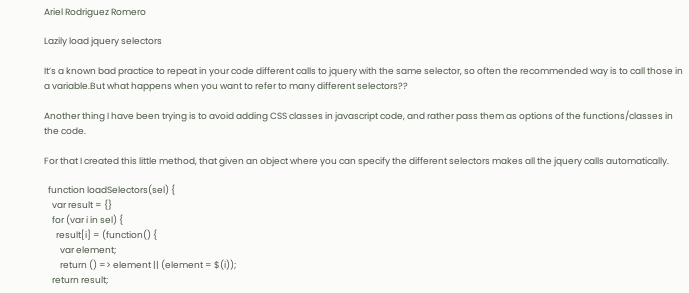Ariel Rodriguez Romero

Lazily load jquery selectors

It’s a known bad practice to repeat in your code different calls to jquery with the same selector, so often the recommended way is to call those in a variable.But what happens when you want to refer to many different selectors??

Another thing I have been trying is to avoid adding CSS classes in javascript code, and rather pass them as options of the functions/classes in the code.

For that I created this little method, that given an object where you can specify the different selectors makes all the jquery calls automatically.

  function loadSelectors(sel) {
    var result = {}
    for (var i in sel) {
      result[i] = (function() {
        var element;
        return () => element || (element = $(i));
    return result;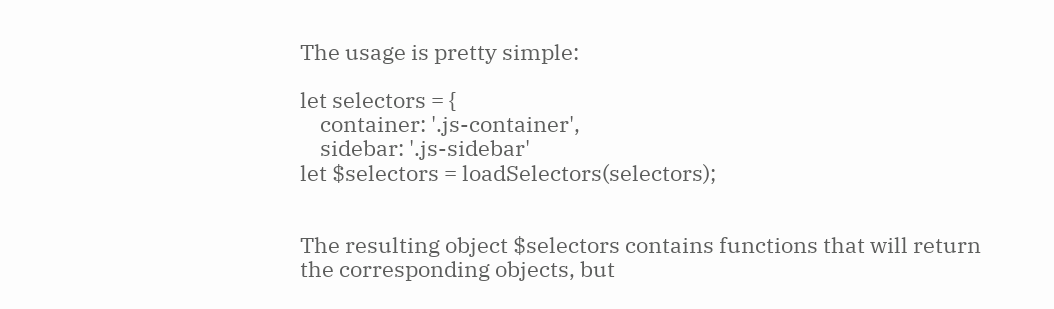The usage is pretty simple:

let selectors = {
    container: '.js-container',
    sidebar: '.js-sidebar'
let $selectors = loadSelectors(selectors);


The resulting object $selectors contains functions that will return the corresponding objects, but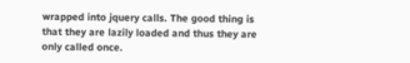wrapped into jquery calls. The good thing is that they are lazily loaded and thus they are only called once.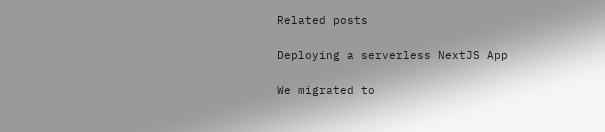Related posts

Deploying a serverless NextJS App

We migrated to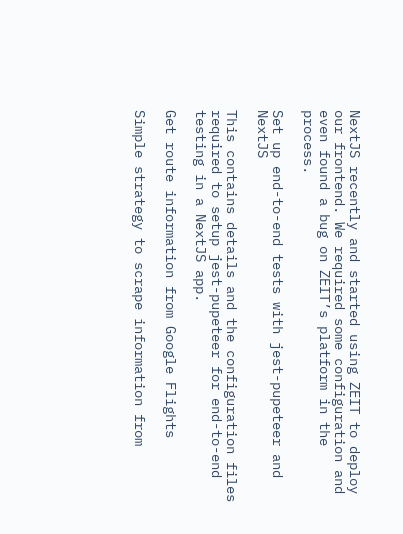NextJS recently and started using ZEIT to deploy our frontend. We required some configuration and even found a bug on ZEIT’s platform in the process.

Set up end-to-end tests with jest-pupeteer and NextJS

This contains details and the configuration files required to setup jest-pupeteer for end-to-end testing in a NextJS app.

Get route information from Google Flights

Simple strategy to scrape information from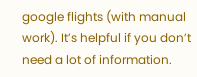google flights (with manual work). It’s helpful if you don’t need a lot of information.